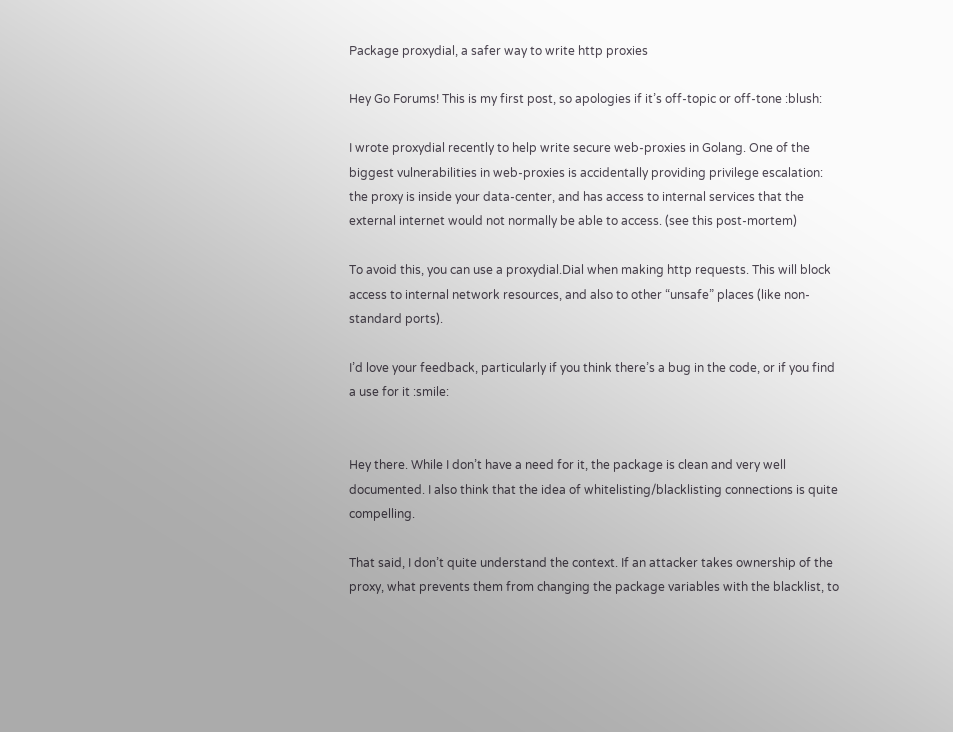Package proxydial, a safer way to write http proxies

Hey Go Forums! This is my first post, so apologies if it’s off-topic or off-tone :blush:

I wrote proxydial recently to help write secure web-proxies in Golang. One of the biggest vulnerabilities in web-proxies is accidentally providing privilege escalation: the proxy is inside your data-center, and has access to internal services that the external internet would not normally be able to access. (see this post-mortem)

To avoid this, you can use a proxydial.Dial when making http requests. This will block access to internal network resources, and also to other “unsafe” places (like non-standard ports).

I’d love your feedback, particularly if you think there’s a bug in the code, or if you find a use for it :smile:


Hey there. While I don’t have a need for it, the package is clean and very well documented. I also think that the idea of whitelisting/blacklisting connections is quite compelling.

That said, I don’t quite understand the context. If an attacker takes ownership of the proxy, what prevents them from changing the package variables with the blacklist, to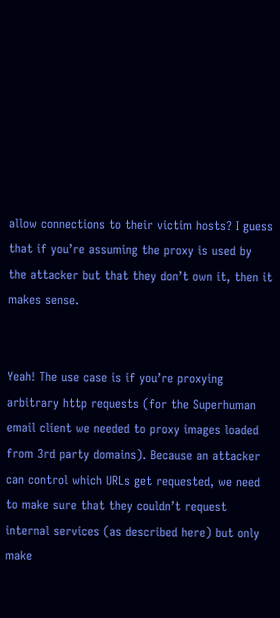allow connections to their victim hosts? I guess that if you’re assuming the proxy is used by the attacker but that they don’t own it, then it makes sense.


Yeah! The use case is if you’re proxying arbitrary http requests (for the Superhuman email client we needed to proxy images loaded from 3rd party domains). Because an attacker can control which URLs get requested, we need to make sure that they couldn’t request internal services (as described here) but only make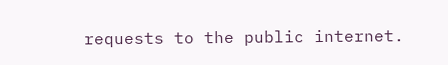requests to the public internet.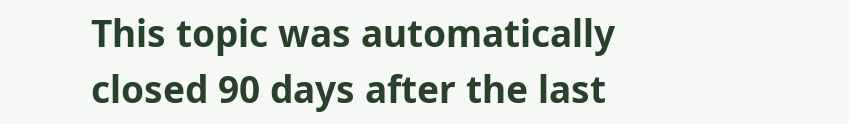This topic was automatically closed 90 days after the last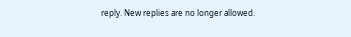reply. New replies are no longer allowed.